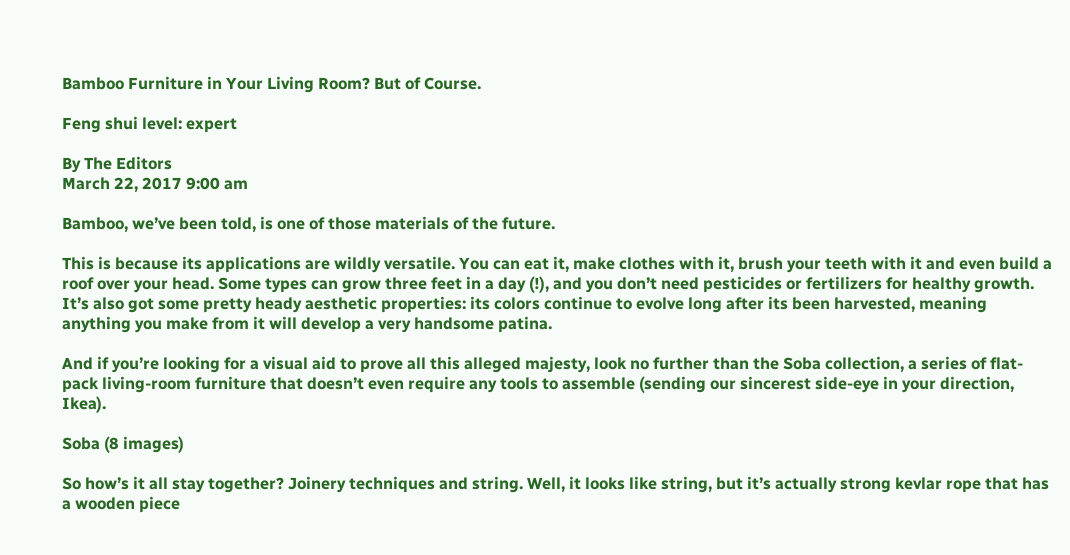Bamboo Furniture in Your Living Room? But of Course.

Feng shui level: expert

By The Editors
March 22, 2017 9:00 am

Bamboo, we’ve been told, is one of those materials of the future.

This is because its applications are wildly versatile. You can eat it, make clothes with it, brush your teeth with it and even build a roof over your head. Some types can grow three feet in a day (!), and you don’t need pesticides or fertilizers for healthy growth. It’s also got some pretty heady aesthetic properties: its colors continue to evolve long after its been harvested, meaning anything you make from it will develop a very handsome patina.

And if you’re looking for a visual aid to prove all this alleged majesty, look no further than the Soba collection, a series of flat-pack living-room furniture that doesn’t even require any tools to assemble (sending our sincerest side-eye in your direction, Ikea).

Soba (8 images)

So how’s it all stay together? Joinery techniques and string. Well, it looks like string, but it’s actually strong kevlar rope that has a wooden piece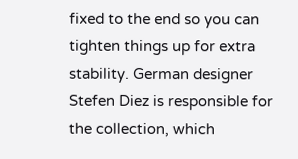fixed to the end so you can tighten things up for extra stability. German designer Stefen Diez is responsible for the collection, which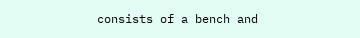consists of a bench and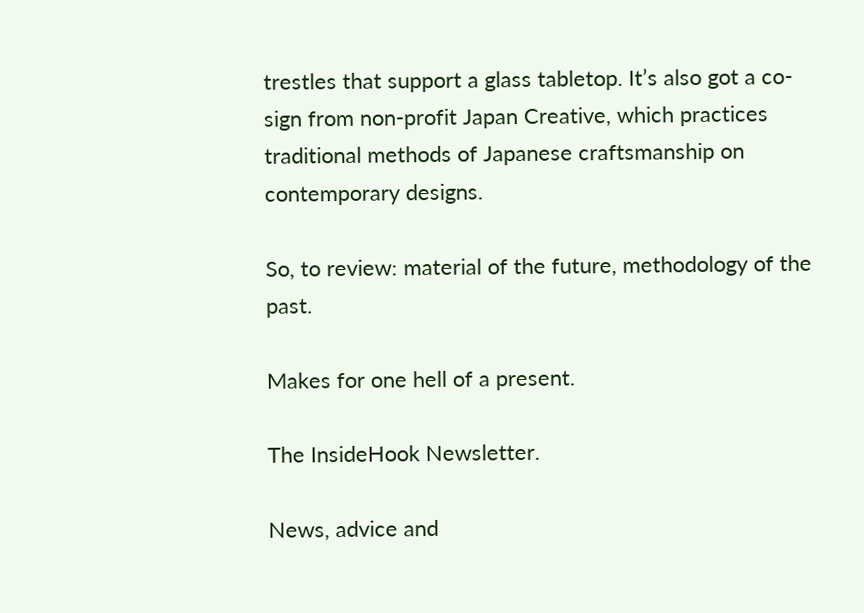trestles that support a glass tabletop. It’s also got a co-sign from non-profit Japan Creative, which practices traditional methods of Japanese craftsmanship on contemporary designs.

So, to review: material of the future, methodology of the past.

Makes for one hell of a present.

The InsideHook Newsletter.

News, advice and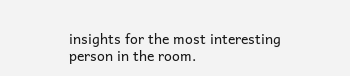insights for the most interesting person in the room.